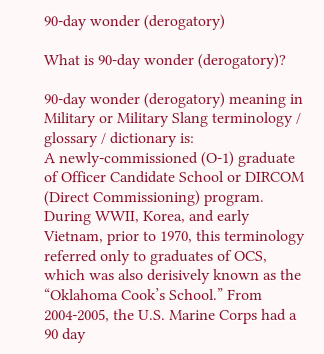90-day wonder (derogatory)

What is 90-day wonder (derogatory)?

90-day wonder (derogatory) meaning in Military or Military Slang terminology / glossary / dictionary is:
A newly-commissioned (O-1) graduate of Officer Candidate School or DIRCOM (Direct Commissioning) program. During WWII, Korea, and early Vietnam, prior to 1970, this terminology referred only to graduates of OCS, which was also derisively known as the “Oklahoma Cook’s School.” From 2004-2005, the U.S. Marine Corps had a 90 day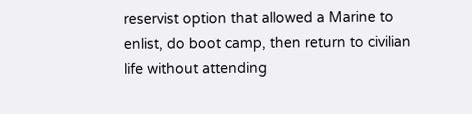reservist option that allowed a Marine to enlist, do boot camp, then return to civilian life without attending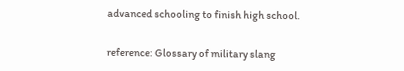advanced schooling to finish high school.


reference: Glossary of military slang